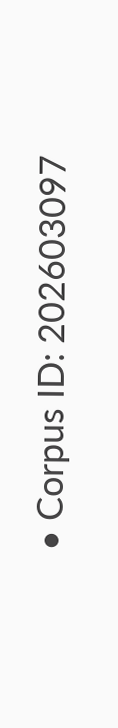• Corpus ID: 202603097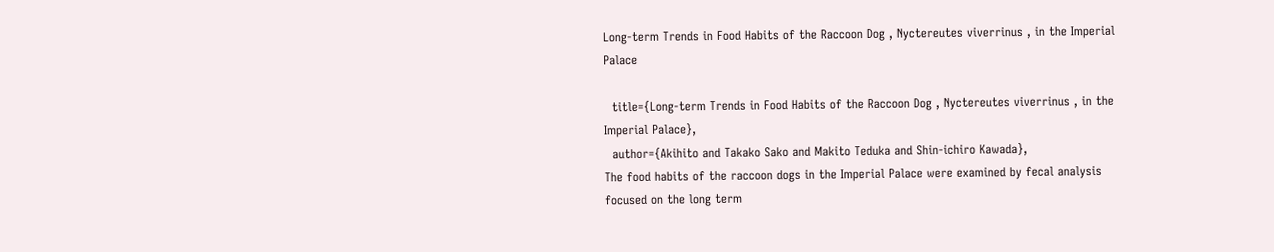Long-term Trends in Food Habits of the Raccoon Dog , Nyctereutes viverrinus , in the Imperial Palace

  title={Long-term Trends in Food Habits of the Raccoon Dog , Nyctereutes viverrinus , in the Imperial Palace},
  author={Akihito and Takako Sako and Makito Teduka and Shin-ichiro Kawada},
The food habits of the raccoon dogs in the Imperial Palace were examined by fecal analysis focused on the long term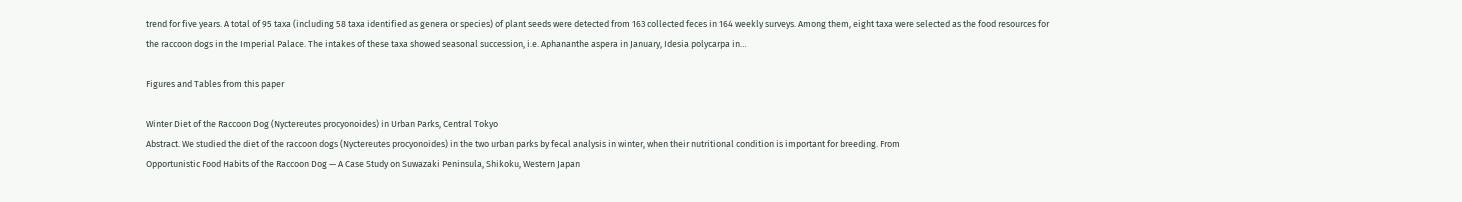trend for five years. A total of 95 taxa (including 58 taxa identified as genera or species) of plant seeds were detected from 163 collected feces in 164 weekly surveys. Among them, eight taxa were selected as the food resources for the raccoon dogs in the Imperial Palace. The intakes of these taxa showed seasonal succession, i.e. Aphananthe aspera in January, Idesia polycarpa in…

Figures and Tables from this paper

Winter Diet of the Raccoon Dog (Nyctereutes procyonoides) in Urban Parks, Central Tokyo
Abstract. We studied the diet of the raccoon dogs (Nyctereutes procyonoides) in the two urban parks by fecal analysis in winter, when their nutritional condition is important for breeding. From
Opportunistic Food Habits of the Raccoon Dog — A Case Study on Suwazaki Peninsula, Shikoku, Western Japan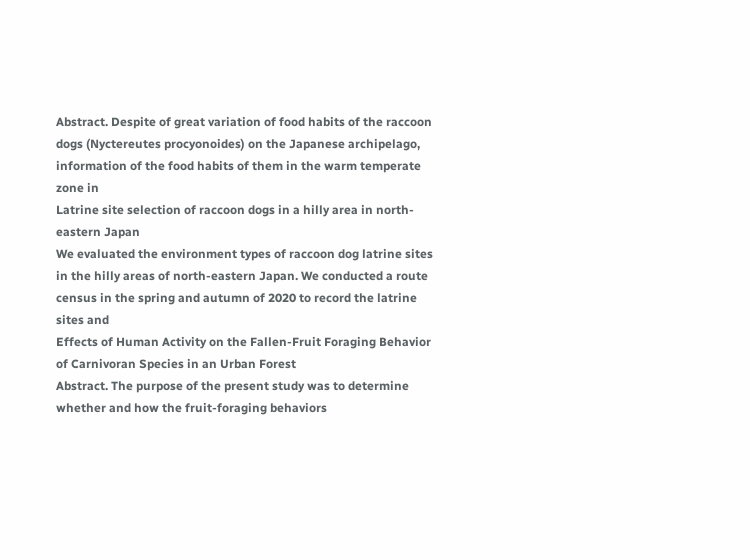Abstract. Despite of great variation of food habits of the raccoon dogs (Nyctereutes procyonoides) on the Japanese archipelago, information of the food habits of them in the warm temperate zone in
Latrine site selection of raccoon dogs in a hilly area in north-eastern Japan
We evaluated the environment types of raccoon dog latrine sites in the hilly areas of north-eastern Japan. We conducted a route census in the spring and autumn of 2020 to record the latrine sites and
Effects of Human Activity on the Fallen-Fruit Foraging Behavior of Carnivoran Species in an Urban Forest
Abstract. The purpose of the present study was to determine whether and how the fruit-foraging behaviors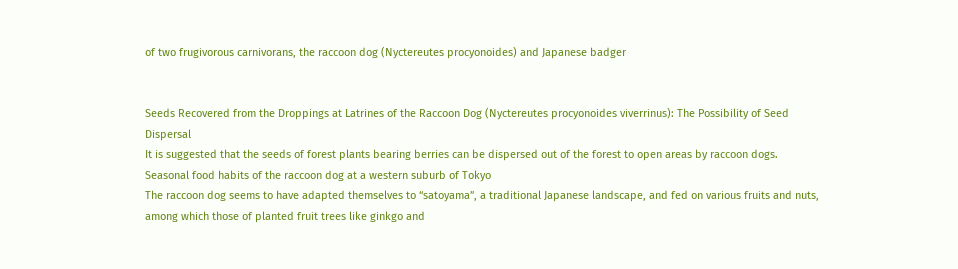of two frugivorous carnivorans, the raccoon dog (Nyctereutes procyonoides) and Japanese badger


Seeds Recovered from the Droppings at Latrines of the Raccoon Dog (Nyctereutes procyonoides viverrinus): The Possibility of Seed Dispersal
It is suggested that the seeds of forest plants bearing berries can be dispersed out of the forest to open areas by raccoon dogs.
Seasonal food habits of the raccoon dog at a western suburb of Tokyo
The raccoon dog seems to have adapted themselves to “satoyama”, a traditional Japanese landscape, and fed on various fruits and nuts, among which those of planted fruit trees like ginkgo and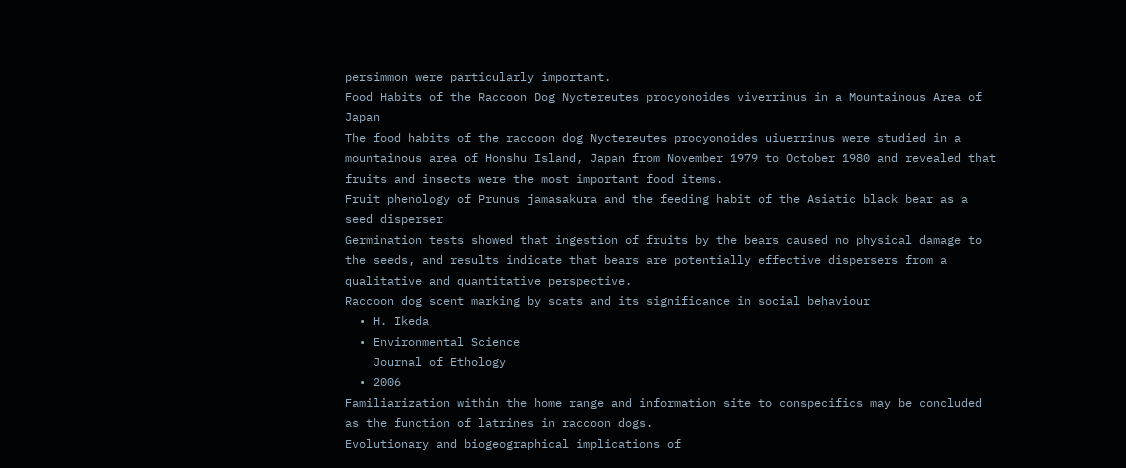persimmon were particularly important.
Food Habits of the Raccoon Dog Nyctereutes procyonoides viverrinus in a Mountainous Area of Japan
The food habits of the raccoon dog Nyctereutes procyonoides uiuerrinus were studied in a mountainous area of Honshu Island, Japan from November 1979 to October 1980 and revealed that fruits and insects were the most important food items.
Fruit phenology of Prunus jamasakura and the feeding habit of the Asiatic black bear as a seed disperser
Germination tests showed that ingestion of fruits by the bears caused no physical damage to the seeds, and results indicate that bears are potentially effective dispersers from a qualitative and quantitative perspective.
Raccoon dog scent marking by scats and its significance in social behaviour
  • H. Ikeda
  • Environmental Science
    Journal of Ethology
  • 2006
Familiarization within the home range and information site to conspecifics may be concluded as the function of latrines in raccoon dogs.
Evolutionary and biogeographical implications of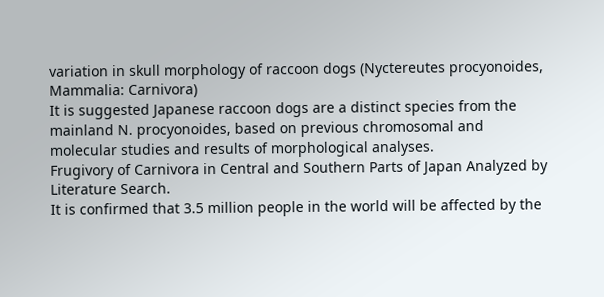variation in skull morphology of raccoon dogs (Nyctereutes procyonoides, Mammalia: Carnivora)
It is suggested Japanese raccoon dogs are a distinct species from the mainland N. procyonoides, based on previous chromosomal and molecular studies and results of morphological analyses.
Frugivory of Carnivora in Central and Southern Parts of Japan Analyzed by Literature Search.
It is confirmed that 3.5 million people in the world will be affected by the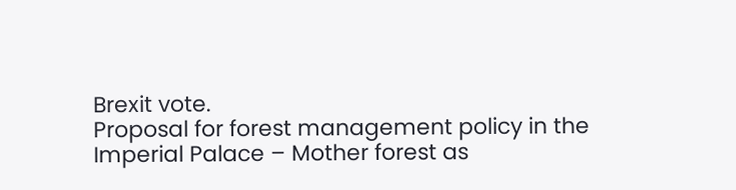Brexit vote.
Proposal for forest management policy in the Imperial Palace – Mother forest as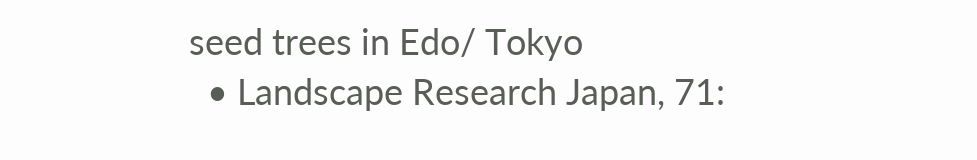seed trees in Edo/ Tokyo
  • Landscape Research Japan, 71: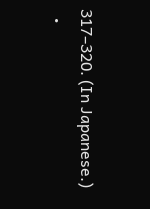317–320. (In Japanese.)
  •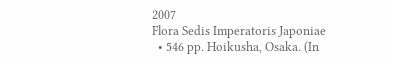2007
Flora Sedis Imperatoris Japoniae
  • 546 pp. Hoikusha, Osaka. (In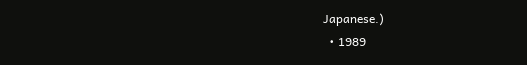Japanese.)
  • 1989